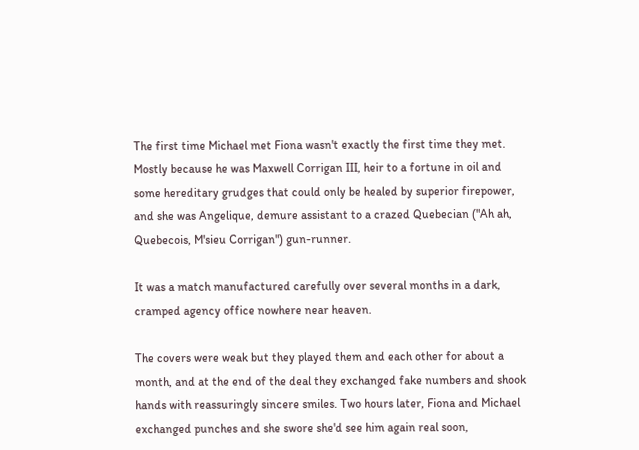The first time Michael met Fiona wasn't exactly the first time they met. Mostly because he was Maxwell Corrigan III, heir to a fortune in oil and some hereditary grudges that could only be healed by superior firepower, and she was Angelique, demure assistant to a crazed Quebecian ("Ah ah, Quebecois, M'sieu Corrigan") gun-runner.

It was a match manufactured carefully over several months in a dark, cramped agency office nowhere near heaven.

The covers were weak but they played them and each other for about a month, and at the end of the deal they exchanged fake numbers and shook hands with reassuringly sincere smiles. Two hours later, Fiona and Michael exchanged punches and she swore she'd see him again real soon,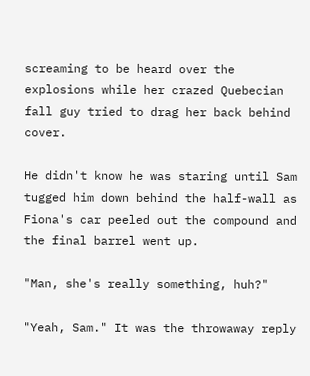screaming to be heard over the explosions while her crazed Quebecian fall guy tried to drag her back behind cover.

He didn't know he was staring until Sam tugged him down behind the half-wall as Fiona's car peeled out the compound and the final barrel went up.

"Man, she's really something, huh?"

"Yeah, Sam." It was the throwaway reply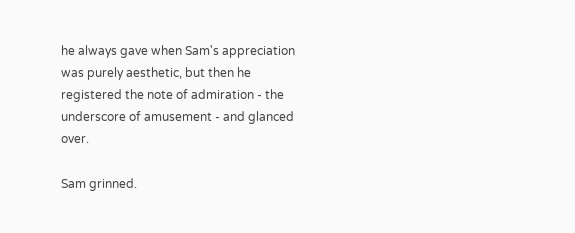he always gave when Sam's appreciation was purely aesthetic, but then he registered the note of admiration - the underscore of amusement - and glanced over.

Sam grinned.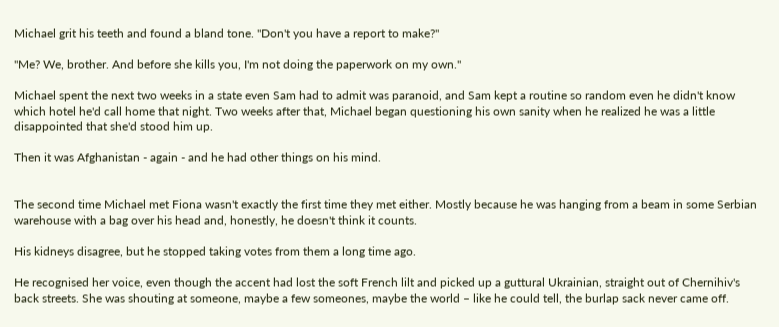Michael grit his teeth and found a bland tone. "Don't you have a report to make?"

"Me? We, brother. And before she kills you, I'm not doing the paperwork on my own."

Michael spent the next two weeks in a state even Sam had to admit was paranoid, and Sam kept a routine so random even he didn't know which hotel he'd call home that night. Two weeks after that, Michael began questioning his own sanity when he realized he was a little disappointed that she'd stood him up.

Then it was Afghanistan - again - and he had other things on his mind.


The second time Michael met Fiona wasn't exactly the first time they met either. Mostly because he was hanging from a beam in some Serbian warehouse with a bag over his head and, honestly, he doesn't think it counts.

His kidneys disagree, but he stopped taking votes from them a long time ago.

He recognised her voice, even though the accent had lost the soft French lilt and picked up a guttural Ukrainian, straight out of Chernihiv's back streets. She was shouting at someone, maybe a few someones, maybe the world – like he could tell, the burlap sack never came off.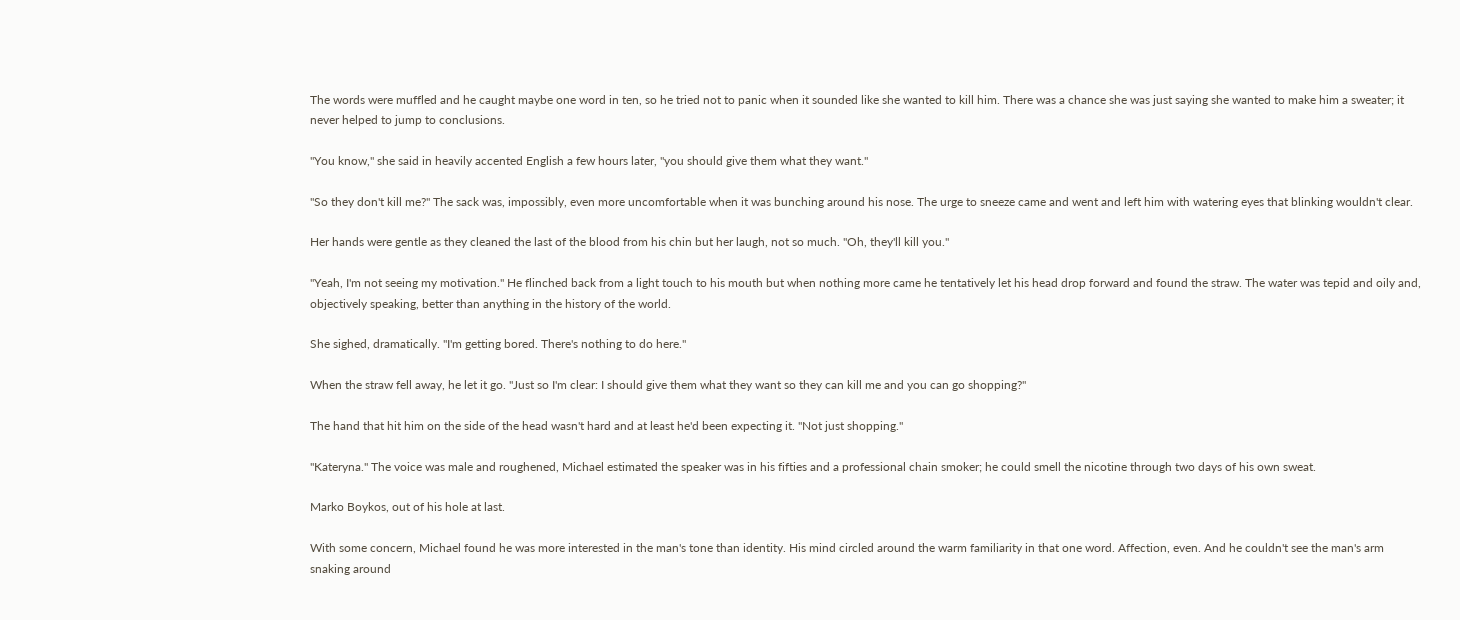The words were muffled and he caught maybe one word in ten, so he tried not to panic when it sounded like she wanted to kill him. There was a chance she was just saying she wanted to make him a sweater; it never helped to jump to conclusions.

"You know," she said in heavily accented English a few hours later, "you should give them what they want."

"So they don't kill me?" The sack was, impossibly, even more uncomfortable when it was bunching around his nose. The urge to sneeze came and went and left him with watering eyes that blinking wouldn't clear.

Her hands were gentle as they cleaned the last of the blood from his chin but her laugh, not so much. "Oh, they'll kill you."

"Yeah, I'm not seeing my motivation." He flinched back from a light touch to his mouth but when nothing more came he tentatively let his head drop forward and found the straw. The water was tepid and oily and, objectively speaking, better than anything in the history of the world.

She sighed, dramatically. "I'm getting bored. There's nothing to do here."

When the straw fell away, he let it go. "Just so I'm clear: I should give them what they want so they can kill me and you can go shopping?"

The hand that hit him on the side of the head wasn't hard and at least he'd been expecting it. "Not just shopping."

"Kateryna." The voice was male and roughened, Michael estimated the speaker was in his fifties and a professional chain smoker; he could smell the nicotine through two days of his own sweat.

Marko Boykos, out of his hole at last.

With some concern, Michael found he was more interested in the man's tone than identity. His mind circled around the warm familiarity in that one word. Affection, even. And he couldn't see the man's arm snaking around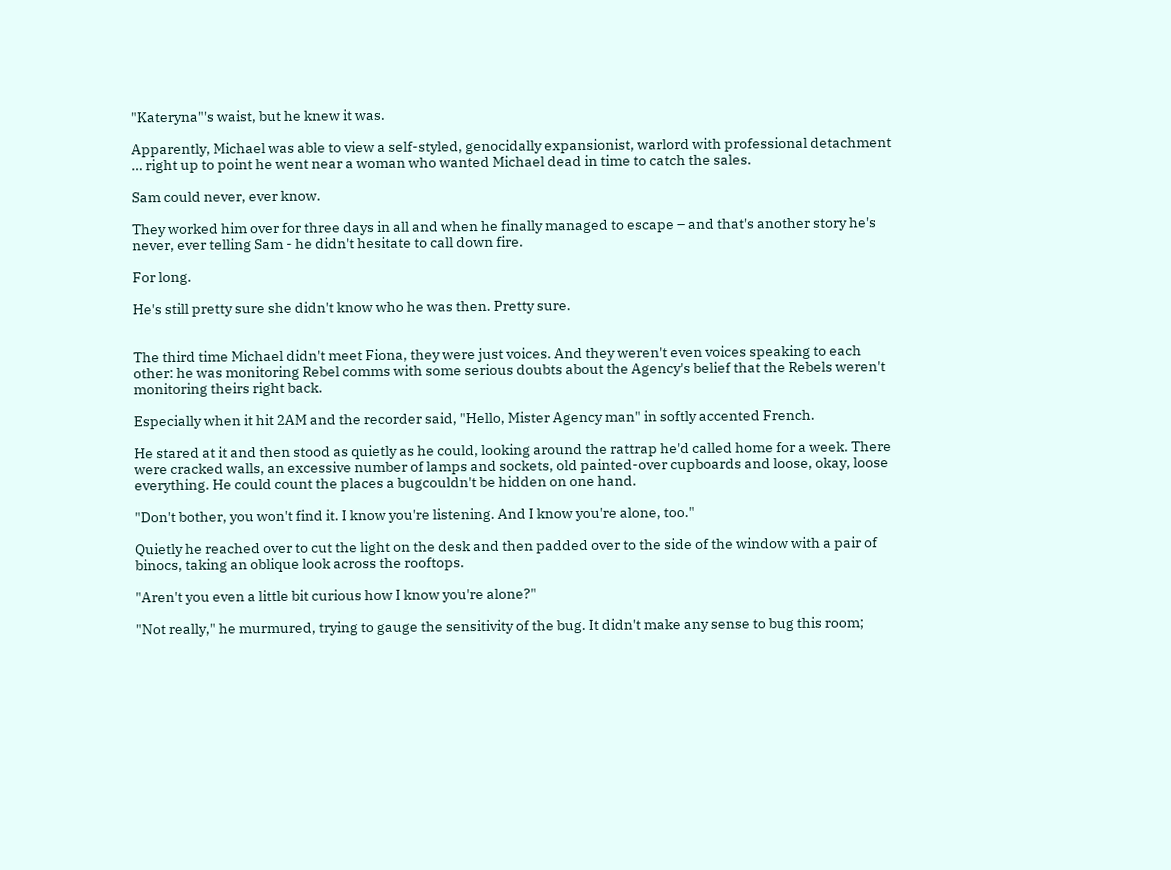"Kateryna"'s waist, but he knew it was.

Apparently, Michael was able to view a self-styled, genocidally expansionist, warlord with professional detachment … right up to point he went near a woman who wanted Michael dead in time to catch the sales.

Sam could never, ever know.

They worked him over for three days in all and when he finally managed to escape – and that's another story he's never, ever telling Sam - he didn't hesitate to call down fire.

For long.

He's still pretty sure she didn't know who he was then. Pretty sure.


The third time Michael didn't meet Fiona, they were just voices. And they weren't even voices speaking to each other: he was monitoring Rebel comms with some serious doubts about the Agency's belief that the Rebels weren't monitoring theirs right back.

Especially when it hit 2AM and the recorder said, "Hello, Mister Agency man" in softly accented French.

He stared at it and then stood as quietly as he could, looking around the rattrap he'd called home for a week. There were cracked walls, an excessive number of lamps and sockets, old painted-over cupboards and loose, okay, loose everything. He could count the places a bugcouldn't be hidden on one hand.

"Don't bother, you won't find it. I know you're listening. And I know you're alone, too."

Quietly he reached over to cut the light on the desk and then padded over to the side of the window with a pair of binocs, taking an oblique look across the rooftops.

"Aren't you even a little bit curious how I know you're alone?"

"Not really," he murmured, trying to gauge the sensitivity of the bug. It didn't make any sense to bug this room;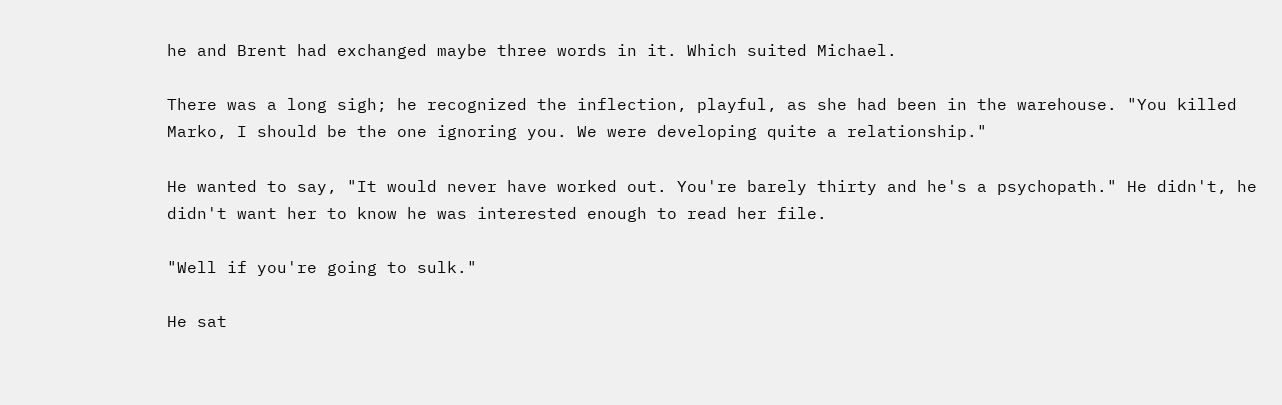he and Brent had exchanged maybe three words in it. Which suited Michael.

There was a long sigh; he recognized the inflection, playful, as she had been in the warehouse. "You killed Marko, I should be the one ignoring you. We were developing quite a relationship."

He wanted to say, "It would never have worked out. You're barely thirty and he's a psychopath." He didn't, he didn't want her to know he was interested enough to read her file.

"Well if you're going to sulk."

He sat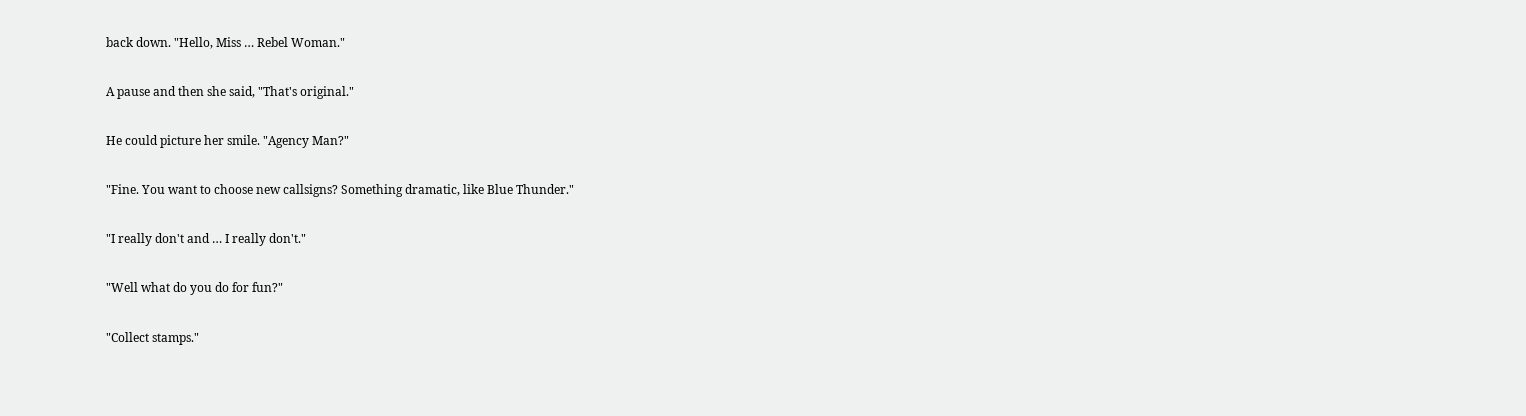back down. "Hello, Miss … Rebel Woman."

A pause and then she said, "That's original."

He could picture her smile. "Agency Man?"

"Fine. You want to choose new callsigns? Something dramatic, like Blue Thunder."

"I really don't and … I really don't."

"Well what do you do for fun?"

"Collect stamps."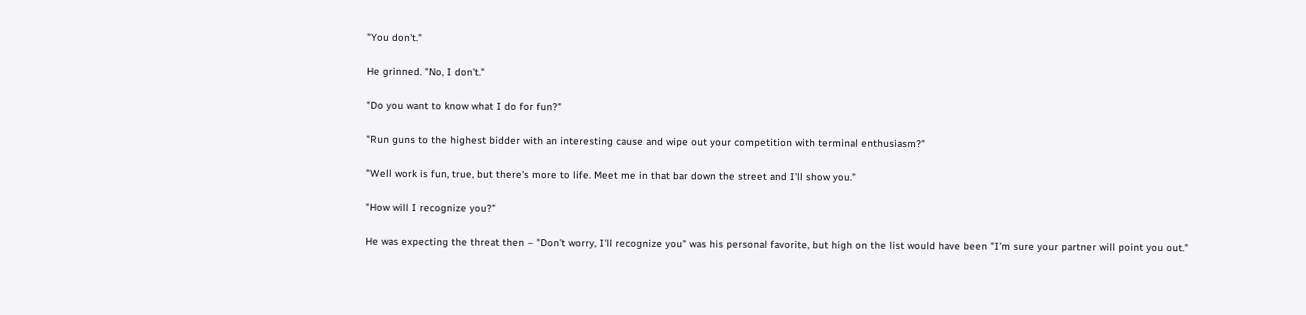"You don't."

He grinned. "No, I don't."

"Do you want to know what I do for fun?"

"Run guns to the highest bidder with an interesting cause and wipe out your competition with terminal enthusiasm?"

"Well work is fun, true, but there's more to life. Meet me in that bar down the street and I'll show you."

"How will I recognize you?"

He was expecting the threat then – "Don't worry, I'll recognize you" was his personal favorite, but high on the list would have been "I'm sure your partner will point you out."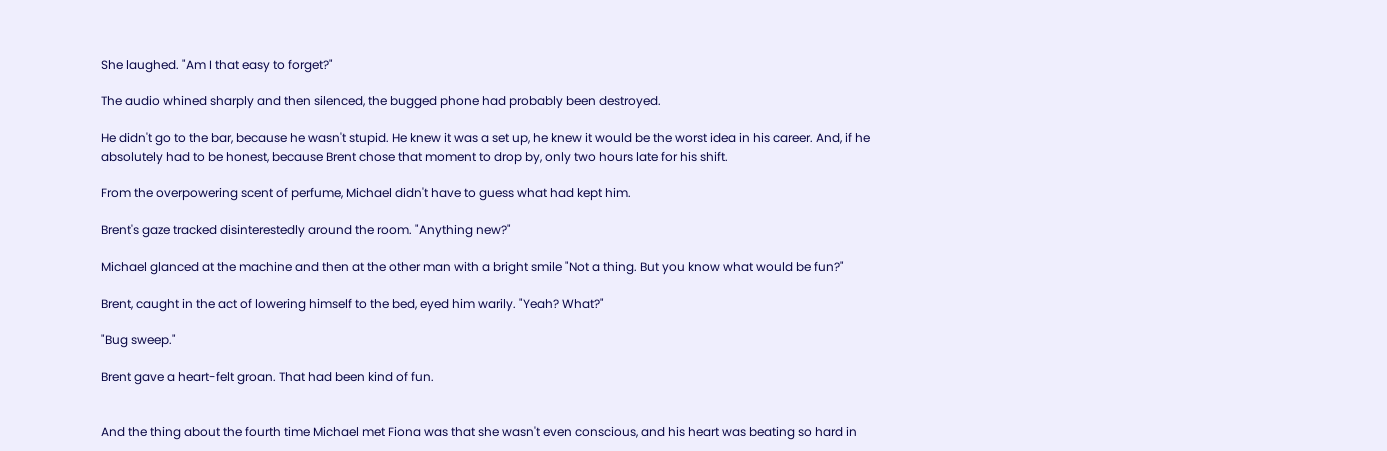She laughed. "Am I that easy to forget?"

The audio whined sharply and then silenced, the bugged phone had probably been destroyed.

He didn't go to the bar, because he wasn't stupid. He knew it was a set up, he knew it would be the worst idea in his career. And, if he absolutely had to be honest, because Brent chose that moment to drop by, only two hours late for his shift.

From the overpowering scent of perfume, Michael didn't have to guess what had kept him.

Brent's gaze tracked disinterestedly around the room. "Anything new?"

Michael glanced at the machine and then at the other man with a bright smile "Not a thing. But you know what would be fun?"

Brent, caught in the act of lowering himself to the bed, eyed him warily. "Yeah? What?"

"Bug sweep."

Brent gave a heart-felt groan. That had been kind of fun.


And the thing about the fourth time Michael met Fiona was that she wasn't even conscious, and his heart was beating so hard in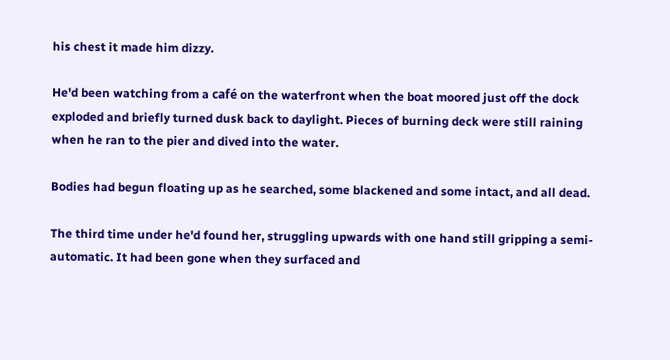his chest it made him dizzy.

He'd been watching from a café on the waterfront when the boat moored just off the dock exploded and briefly turned dusk back to daylight. Pieces of burning deck were still raining when he ran to the pier and dived into the water.

Bodies had begun floating up as he searched, some blackened and some intact, and all dead.

The third time under he'd found her, struggling upwards with one hand still gripping a semi-automatic. It had been gone when they surfaced and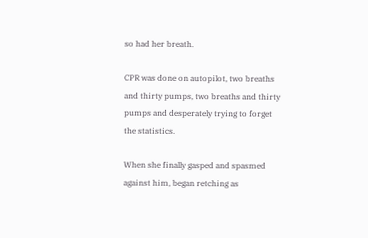so had her breath.

CPR was done on autopilot, two breaths and thirty pumps, two breaths and thirty pumps and desperately trying to forget the statistics.

When she finally gasped and spasmed against him, began retching as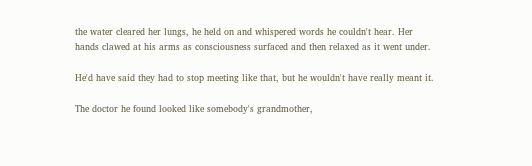the water cleared her lungs, he held on and whispered words he couldn't hear. Her hands clawed at his arms as consciousness surfaced and then relaxed as it went under.

He'd have said they had to stop meeting like that, but he wouldn't have really meant it.

The doctor he found looked like somebody's grandmother,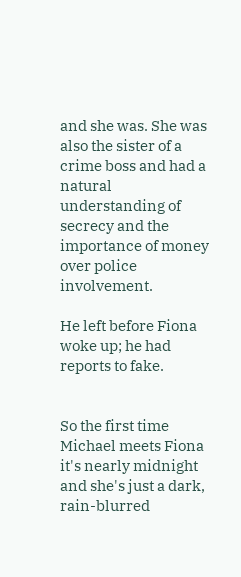and she was. She was also the sister of a crime boss and had a natural understanding of secrecy and the importance of money over police involvement.

He left before Fiona woke up; he had reports to fake.


So the first time Michael meets Fiona it's nearly midnight and she's just a dark, rain-blurred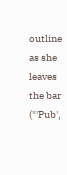outline as she leaves the bar ("'Pub',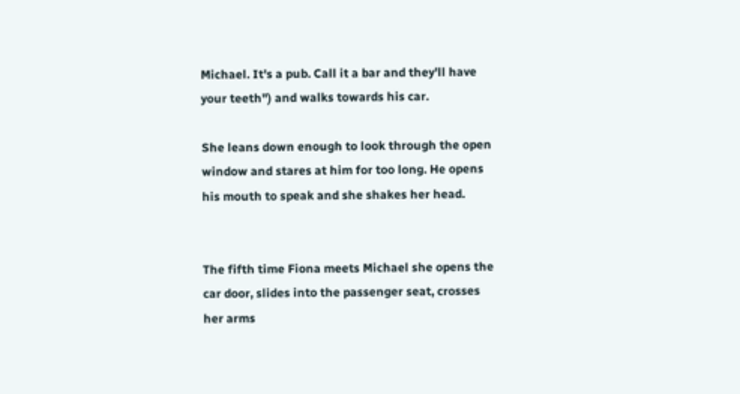Michael. It's a pub. Call it a bar and they'll have your teeth") and walks towards his car.

She leans down enough to look through the open window and stares at him for too long. He opens his mouth to speak and she shakes her head.


The fifth time Fiona meets Michael she opens the car door, slides into the passenger seat, crosses her arms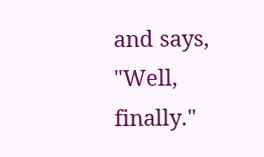and says, "Well, finally."